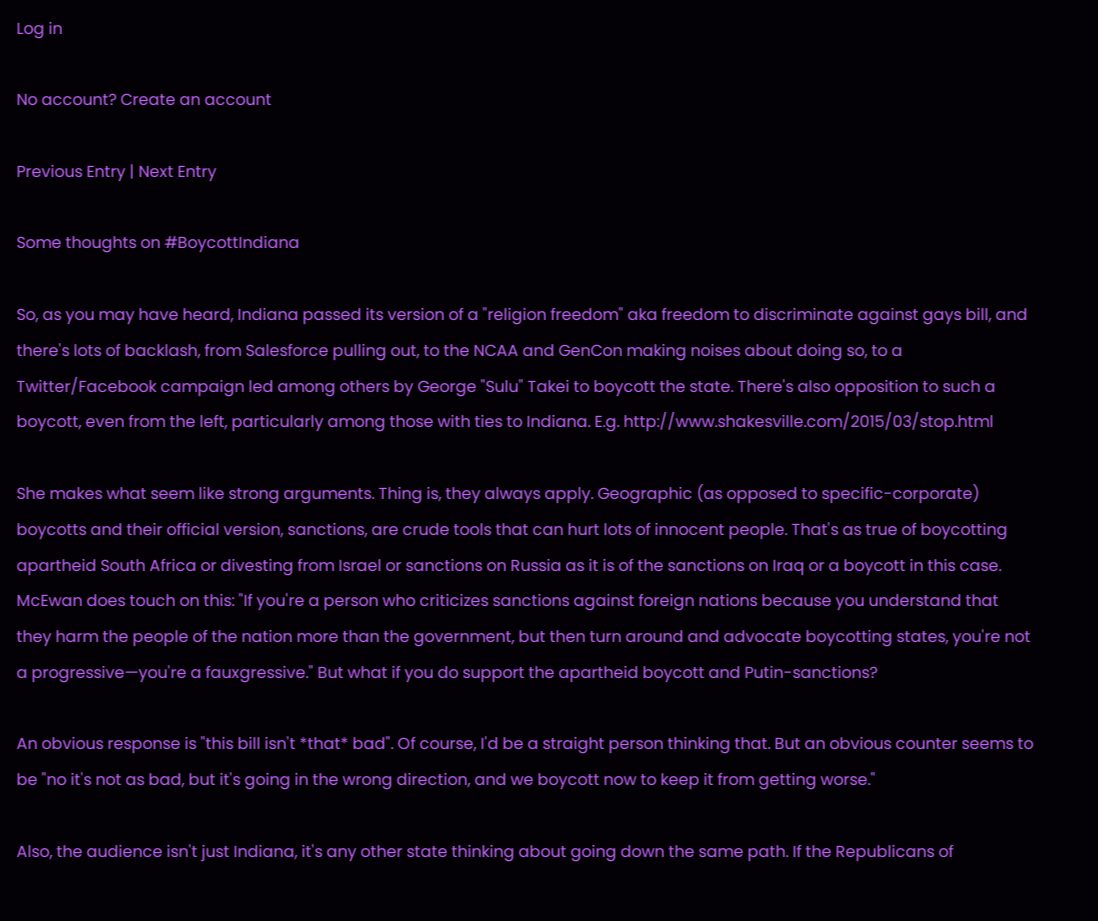Log in

No account? Create an account

Previous Entry | Next Entry

Some thoughts on #BoycottIndiana

So, as you may have heard, Indiana passed its version of a "religion freedom" aka freedom to discriminate against gays bill, and there's lots of backlash, from Salesforce pulling out, to the NCAA and GenCon making noises about doing so, to a Twitter/Facebook campaign led among others by George "Sulu" Takei to boycott the state. There's also opposition to such a boycott, even from the left, particularly among those with ties to Indiana. E.g. http://www.shakesville.com/2015/03/stop.html

She makes what seem like strong arguments. Thing is, they always apply. Geographic (as opposed to specific-corporate) boycotts and their official version, sanctions, are crude tools that can hurt lots of innocent people. That's as true of boycotting apartheid South Africa or divesting from Israel or sanctions on Russia as it is of the sanctions on Iraq or a boycott in this case. McEwan does touch on this: "If you're a person who criticizes sanctions against foreign nations because you understand that they harm the people of the nation more than the government, but then turn around and advocate boycotting states, you're not a progressive—you're a fauxgressive." But what if you do support the apartheid boycott and Putin-sanctions?

An obvious response is "this bill isn't *that* bad". Of course, I'd be a straight person thinking that. But an obvious counter seems to be "no it's not as bad, but it's going in the wrong direction, and we boycott now to keep it from getting worse."

Also, the audience isn't just Indiana, it's any other state thinking about going down the same path. If the Republicans of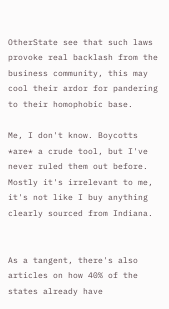OtherState see that such laws provoke real backlash from the business community, this may cool their ardor for pandering to their homophobic base.

Me, I don't know. Boycotts *are* a crude tool, but I've never ruled them out before. Mostly it's irrelevant to me, it's not like I buy anything clearly sourced from Indiana.


As a tangent, there's also articles on how 40% of the states already have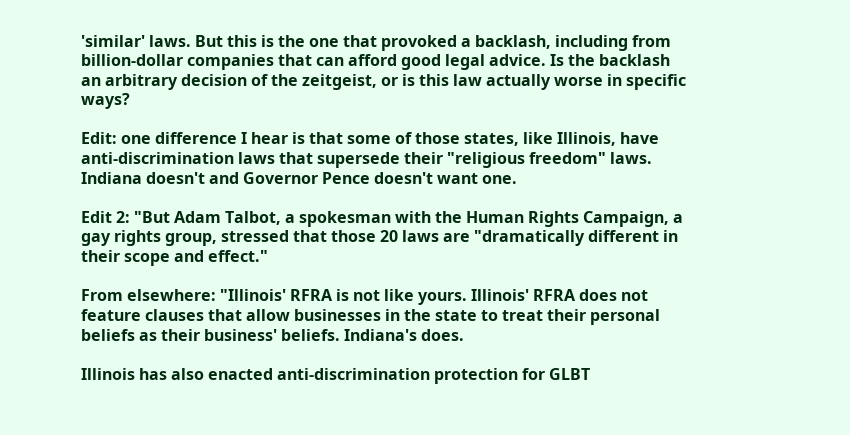'similar' laws. But this is the one that provoked a backlash, including from billion-dollar companies that can afford good legal advice. Is the backlash an arbitrary decision of the zeitgeist, or is this law actually worse in specific ways?

Edit: one difference I hear is that some of those states, like Illinois, have anti-discrimination laws that supersede their "religious freedom" laws. Indiana doesn't and Governor Pence doesn't want one.

Edit 2: "But Adam Talbot, a spokesman with the Human Rights Campaign, a gay rights group, stressed that those 20 laws are "dramatically different in their scope and effect."

From elsewhere: "Illinois' RFRA is not like yours. Illinois' RFRA does not feature clauses that allow businesses in the state to treat their personal beliefs as their business' beliefs. Indiana's does.

Illinois has also enacted anti-discrimination protection for GLBT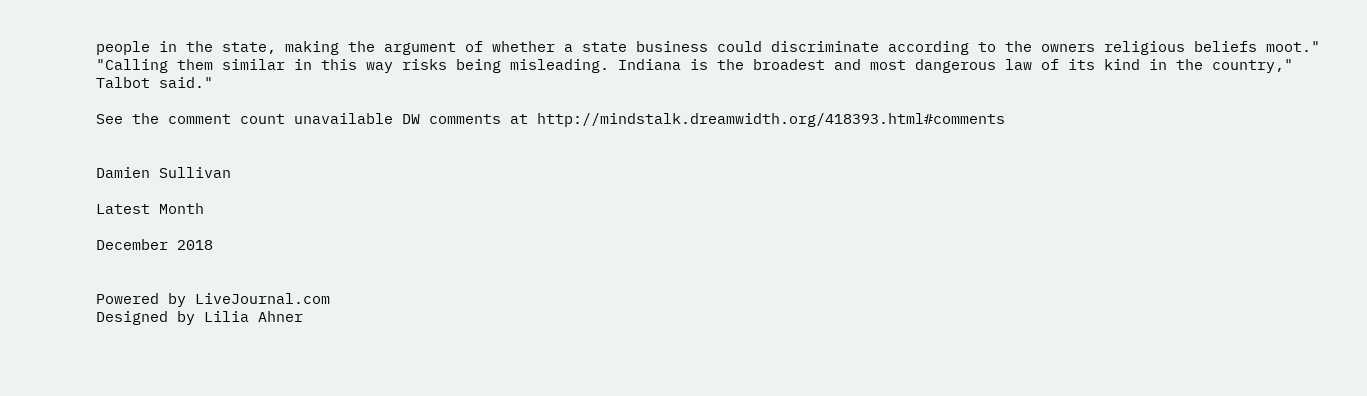people in the state, making the argument of whether a state business could discriminate according to the owners religious beliefs moot."
"Calling them similar in this way risks being misleading. Indiana is the broadest and most dangerous law of its kind in the country," Talbot said."

See the comment count unavailable DW comments at http://mindstalk.dreamwidth.org/418393.html#comments


Damien Sullivan

Latest Month

December 2018


Powered by LiveJournal.com
Designed by Lilia Ahner